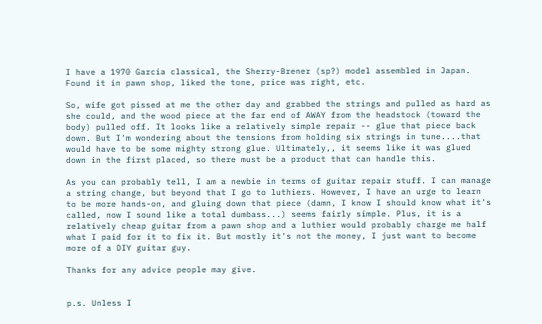I have a 1970 Garcia classical, the Sherry-Brener (sp?) model assembled in Japan. Found it in pawn shop, liked the tone, price was right, etc.

So, wife got pissed at me the other day and grabbed the strings and pulled as hard as she could, and the wood piece at the far end of AWAY from the headstock (toward the body) pulled off. It looks like a relatively simple repair -- glue that piece back down. But I'm wondering about the tensions from holding six strings in tune....that would have to be some mighty strong glue. Ultimately,, it seems like it was glued down in the first placed, so there must be a product that can handle this.

As you can probably tell, I am a newbie in terms of guitar repair stuff. I can manage a string change, but beyond that I go to luthiers. However, I have an urge to learn to be more hands-on, and gluing down that piece (damn, I know I should know what it's called, now I sound like a total dumbass...) seems fairly simple. Plus, it is a relatively cheap guitar from a pawn shop and a luthier would probably charge me half what I paid for it to fix it. But mostly it's not the money, I just want to become more of a DIY guitar guy.

Thanks for any advice people may give.


p.s. Unless I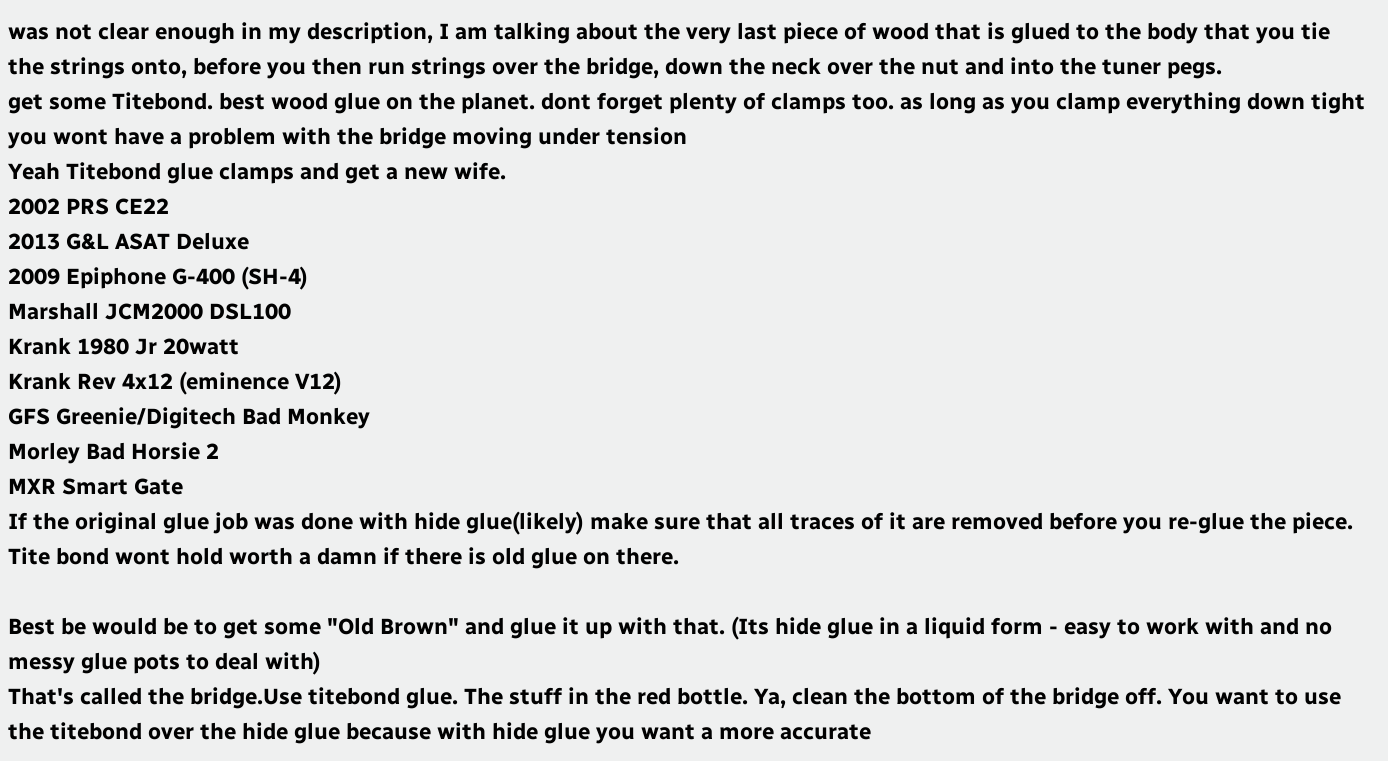was not clear enough in my description, I am talking about the very last piece of wood that is glued to the body that you tie the strings onto, before you then run strings over the bridge, down the neck over the nut and into the tuner pegs.
get some Titebond. best wood glue on the planet. dont forget plenty of clamps too. as long as you clamp everything down tight you wont have a problem with the bridge moving under tension
Yeah Titebond glue clamps and get a new wife.
2002 PRS CE22
2013 G&L ASAT Deluxe
2009 Epiphone G-400 (SH-4)
Marshall JCM2000 DSL100
Krank 1980 Jr 20watt
Krank Rev 4x12 (eminence V12)
GFS Greenie/Digitech Bad Monkey
Morley Bad Horsie 2
MXR Smart Gate
If the original glue job was done with hide glue(likely) make sure that all traces of it are removed before you re-glue the piece. Tite bond wont hold worth a damn if there is old glue on there.

Best be would be to get some "Old Brown" and glue it up with that. (Its hide glue in a liquid form - easy to work with and no messy glue pots to deal with)
That's called the bridge.Use titebond glue. The stuff in the red bottle. Ya, clean the bottom of the bridge off. You want to use the titebond over the hide glue because with hide glue you want a more accurate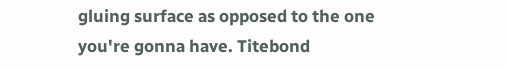gluing surface as opposed to the one you're gonna have. Titebond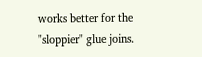works better for the "sloppier" glue joins.